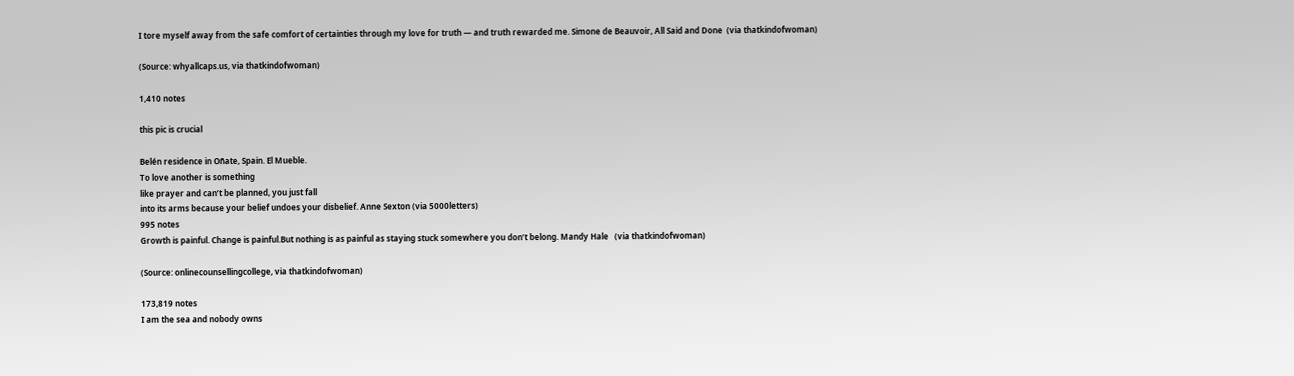I tore myself away from the safe comfort of certainties through my love for truth — and truth rewarded me. Simone de Beauvoir, All Said and Done  (via thatkindofwoman)

(Source: whyallcaps.us, via thatkindofwoman)

1,410 notes

this pic is crucial

Belén residence in Oñate, Spain. El Mueble.
To love another is something
like prayer and can’t be planned, you just fall
into its arms because your belief undoes your disbelief. Anne Sexton (via 5000letters)
995 notes
Growth is painful. Change is painful.But nothing is as painful as staying stuck somewhere you don’t belong. Mandy Hale   (via thatkindofwoman)

(Source: onlinecounsellingcollege, via thatkindofwoman)

173,819 notes
I am the sea and nobody owns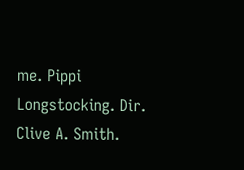me. Pippi Longstocking. Dir. Clive A. Smith.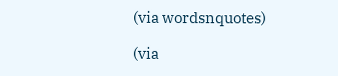(via wordsnquotes)

(via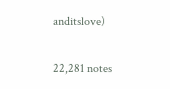anditslove)

22,281 notes